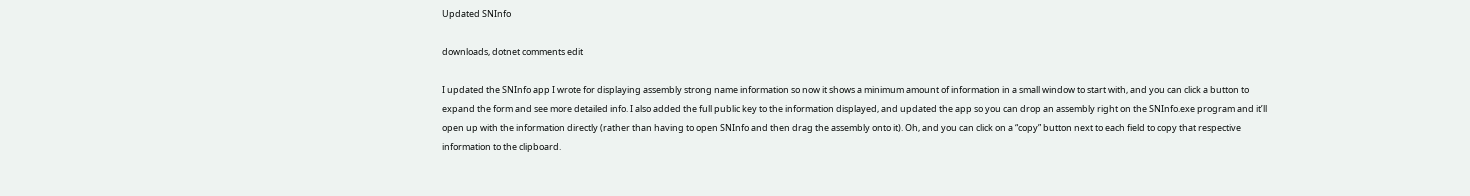Updated SNInfo

downloads, dotnet comments edit

I updated the SNInfo app I wrote for displaying assembly strong name information so now it shows a minimum amount of information in a small window to start with, and you can click a button to expand the form and see more detailed info. I also added the full public key to the information displayed, and updated the app so you can drop an assembly right on the SNInfo.exe program and it’ll open up with the information directly (rather than having to open SNInfo and then drag the assembly onto it). Oh, and you can click on a “copy” button next to each field to copy that respective information to the clipboard.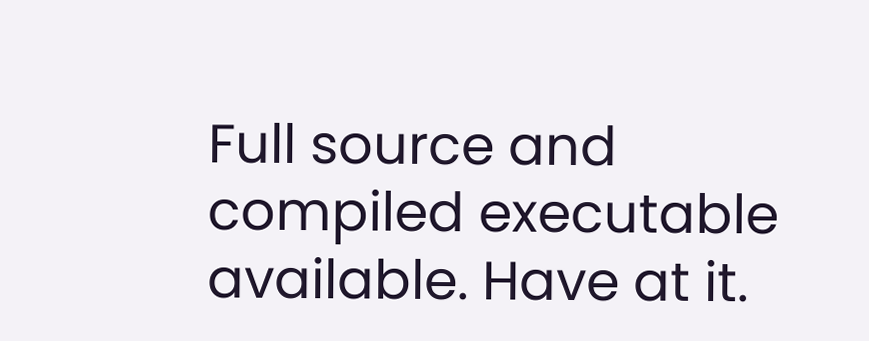Full source and compiled executable available. Have at it.